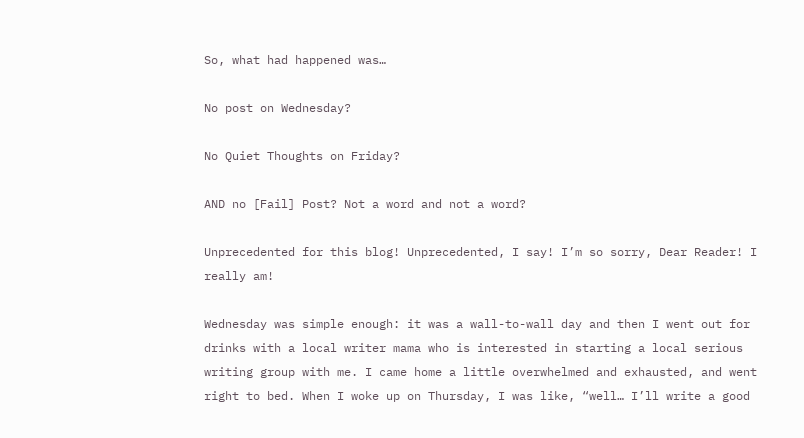So, what had happened was…

No post on Wednesday?

No Quiet Thoughts on Friday?

AND no [Fail] Post? Not a word and not a word?

Unprecedented for this blog! Unprecedented, I say! I’m so sorry, Dear Reader! I really am!

Wednesday was simple enough: it was a wall-to-wall day and then I went out for drinks with a local writer mama who is interested in starting a local serious writing group with me. I came home a little overwhelmed and exhausted, and went right to bed. When I woke up on Thursday, I was like, “well… I’ll write a good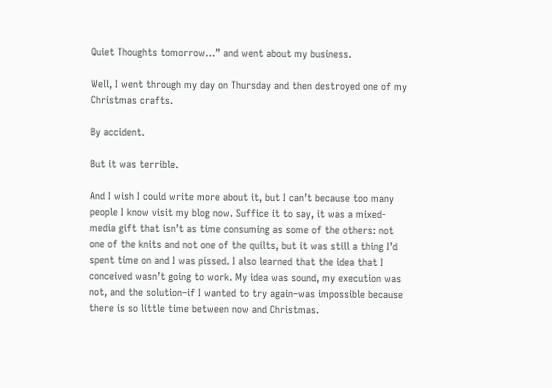Quiet Thoughts tomorrow…” and went about my business.

Well, I went through my day on Thursday and then destroyed one of my Christmas crafts.

By accident.

But it was terrible.

And I wish I could write more about it, but I can’t because too many people I know visit my blog now. Suffice it to say, it was a mixed-media gift that isn’t as time consuming as some of the others: not one of the knits and not one of the quilts, but it was still a thing I’d spent time on and I was pissed. I also learned that the idea that I conceived wasn’t going to work. My idea was sound, my execution was not, and the solution–if I wanted to try again–was impossible because there is so little time between now and Christmas.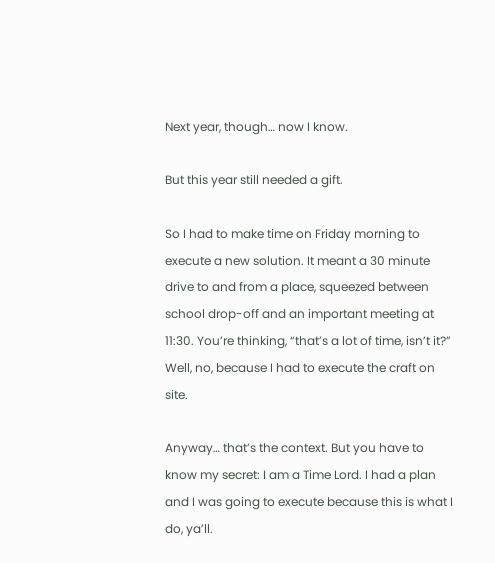Next year, though… now I know.

But this year still needed a gift.

So I had to make time on Friday morning to execute a new solution. It meant a 30 minute drive to and from a place, squeezed between school drop-off and an important meeting at 11:30. You’re thinking, “that’s a lot of time, isn’t it?” Well, no, because I had to execute the craft on site.

Anyway… that’s the context. But you have to know my secret: I am a Time Lord. I had a plan and I was going to execute because this is what I do, ya’ll.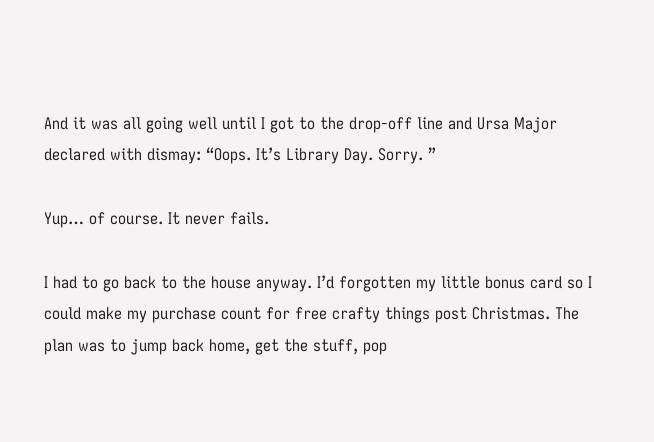And it was all going well until I got to the drop-off line and Ursa Major declared with dismay: “Oops. It’s Library Day. Sorry. ”

Yup… of course. It never fails.

I had to go back to the house anyway. I’d forgotten my little bonus card so I could make my purchase count for free crafty things post Christmas. The plan was to jump back home, get the stuff, pop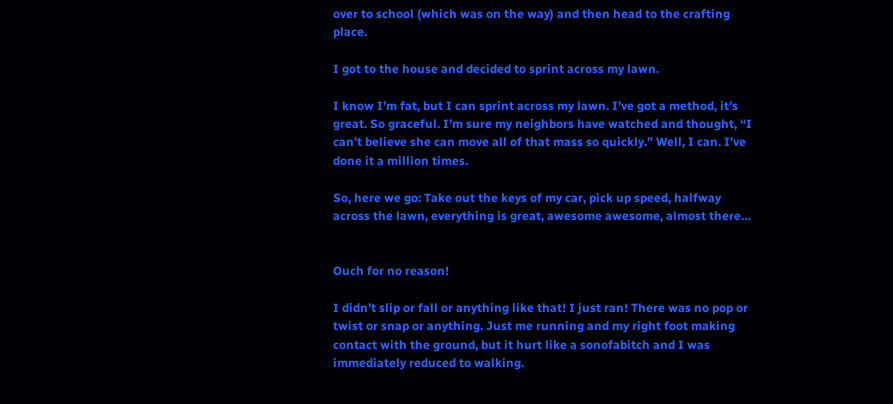over to school (which was on the way) and then head to the crafting place.

I got to the house and decided to sprint across my lawn.

I know I’m fat, but I can sprint across my lawn. I’ve got a method, it’s great. So graceful. I’m sure my neighbors have watched and thought, “I can’t believe she can move all of that mass so quickly.” Well, I can. I’ve done it a million times.

So, here we go: Take out the keys of my car, pick up speed, halfway across the lawn, everything is great, awesome awesome, almost there…


Ouch for no reason!

I didn’t slip or fall or anything like that! I just ran! There was no pop or twist or snap or anything. Just me running and my right foot making contact with the ground, but it hurt like a sonofabitch and I was immediately reduced to walking.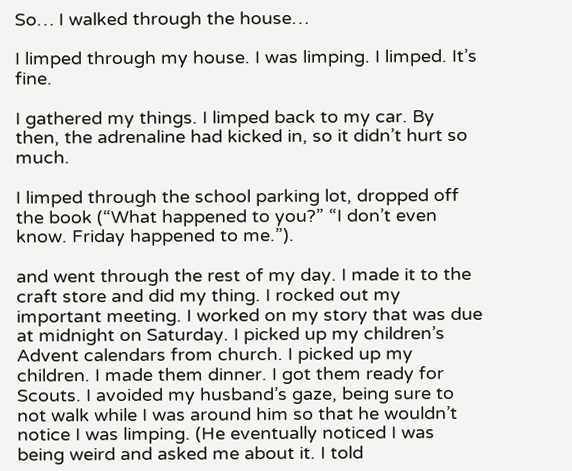So… I walked through the house…

I limped through my house. I was limping. I limped. It’s fine.

I gathered my things. I limped back to my car. By then, the adrenaline had kicked in, so it didn’t hurt so much.

I limped through the school parking lot, dropped off the book (“What happened to you?” “I don’t even know. Friday happened to me.”).

and went through the rest of my day. I made it to the craft store and did my thing. I rocked out my important meeting. I worked on my story that was due at midnight on Saturday. I picked up my children’s Advent calendars from church. I picked up my children. I made them dinner. I got them ready for Scouts. I avoided my husband’s gaze, being sure to not walk while I was around him so that he wouldn’t notice I was limping. (He eventually noticed I was being weird and asked me about it. I told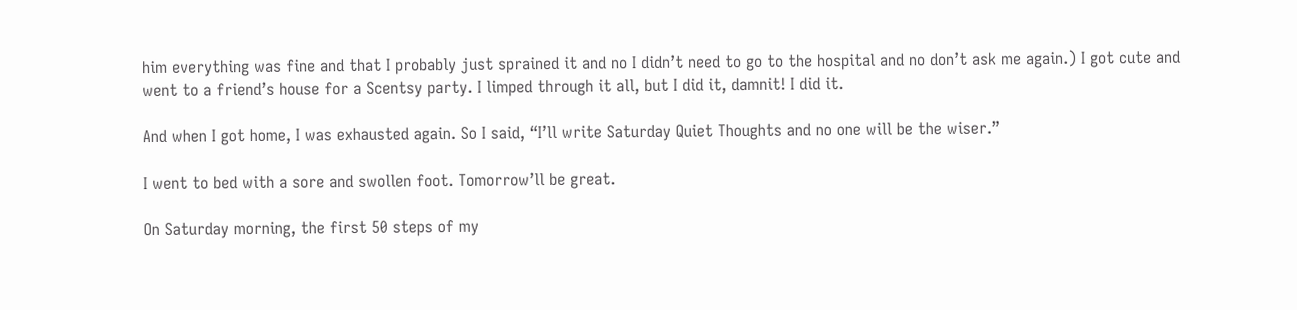him everything was fine and that I probably just sprained it and no I didn’t need to go to the hospital and no don’t ask me again.) I got cute and went to a friend’s house for a Scentsy party. I limped through it all, but I did it, damnit! I did it.

And when I got home, I was exhausted again. So I said, “I’ll write Saturday Quiet Thoughts and no one will be the wiser.”

I went to bed with a sore and swollen foot. Tomorrow’ll be great.

On Saturday morning, the first 50 steps of my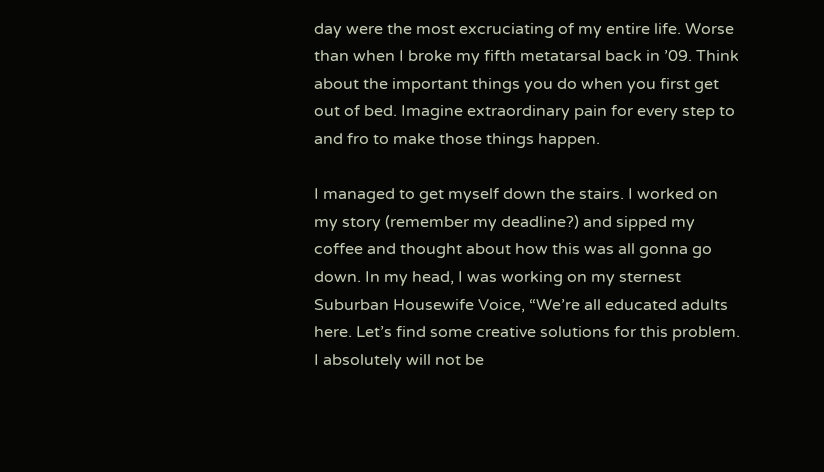day were the most excruciating of my entire life. Worse than when I broke my fifth metatarsal back in ’09. Think about the important things you do when you first get out of bed. Imagine extraordinary pain for every step to and fro to make those things happen.

I managed to get myself down the stairs. I worked on my story (remember my deadline?) and sipped my coffee and thought about how this was all gonna go down. In my head, I was working on my sternest Suburban Housewife Voice, “We’re all educated adults here. Let’s find some creative solutions for this problem. I absolutely will not be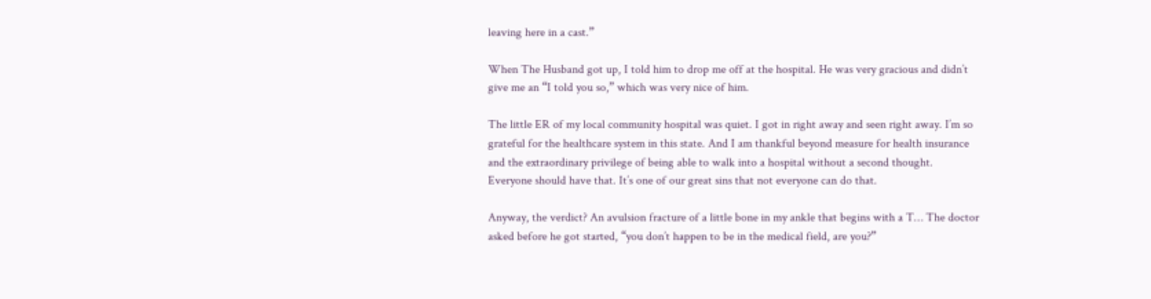leaving here in a cast.”

When The Husband got up, I told him to drop me off at the hospital. He was very gracious and didn’t give me an “I told you so,” which was very nice of him.

The little ER of my local community hospital was quiet. I got in right away and seen right away. I’m so grateful for the healthcare system in this state. And I am thankful beyond measure for health insurance and the extraordinary privilege of being able to walk into a hospital without a second thought. Everyone should have that. It’s one of our great sins that not everyone can do that.

Anyway, the verdict? An avulsion fracture of a little bone in my ankle that begins with a T… The doctor asked before he got started, “you don’t happen to be in the medical field, are you?”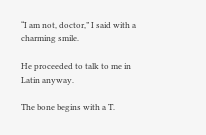“I am not, doctor,” I said with a charming smile.

He proceeded to talk to me in Latin anyway.

The bone begins with a T.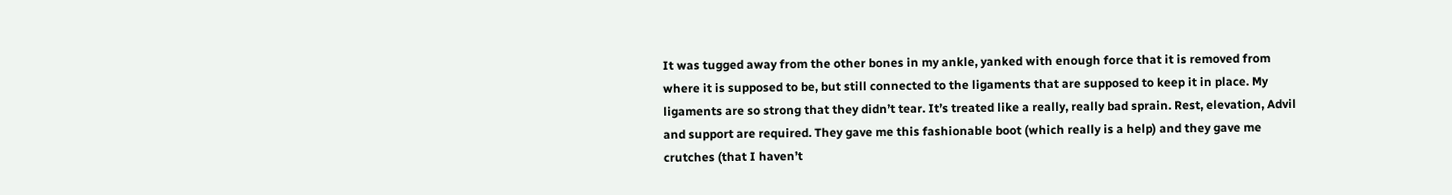It was tugged away from the other bones in my ankle, yanked with enough force that it is removed from where it is supposed to be, but still connected to the ligaments that are supposed to keep it in place. My ligaments are so strong that they didn’t tear. It’s treated like a really, really bad sprain. Rest, elevation, Advil and support are required. They gave me this fashionable boot (which really is a help) and they gave me crutches (that I haven’t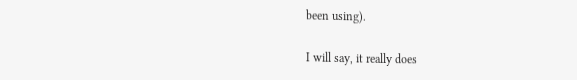been using).

I will say, it really does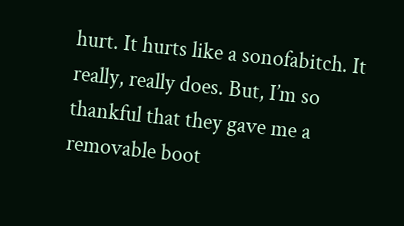hurt. It hurts like a sonofabitch. It really, really does. But, I’m so thankful that they gave me a removable boot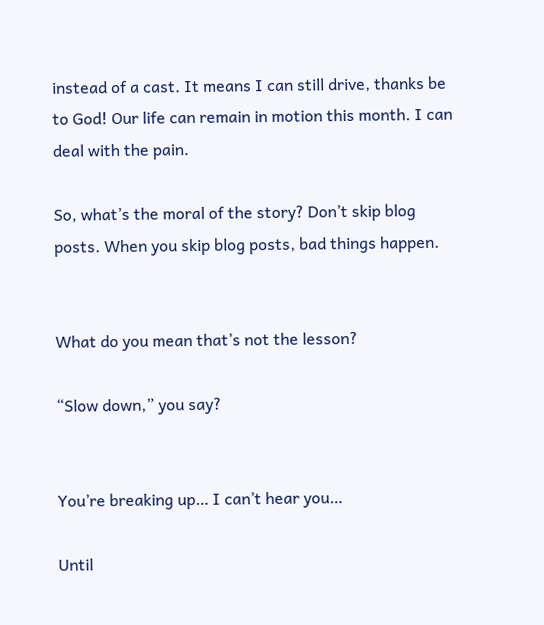instead of a cast. It means I can still drive, thanks be to God! Our life can remain in motion this month. I can deal with the pain.

So, what’s the moral of the story? Don’t skip blog posts. When you skip blog posts, bad things happen.


What do you mean that’s not the lesson?

“Slow down,” you say?


You’re breaking up… I can’t hear you…

Until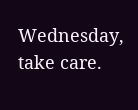Wednesday, take care.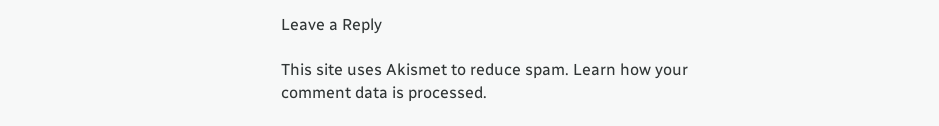Leave a Reply

This site uses Akismet to reduce spam. Learn how your comment data is processed.